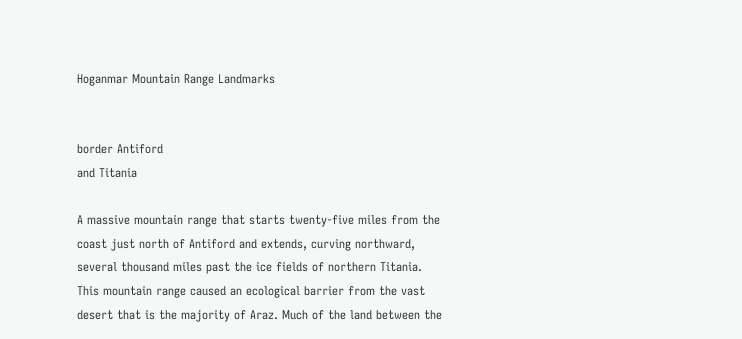Hoganmar Mountain Range Landmarks


border Antiford
and Titania

A massive mountain range that starts twenty-five miles from the coast just north of Antiford and extends, curving northward, several thousand miles past the ice fields of northern Titania. This mountain range caused an ecological barrier from the vast desert that is the majority of Araz. Much of the land between the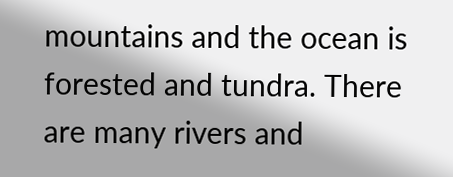mountains and the ocean is forested and tundra. There are many rivers and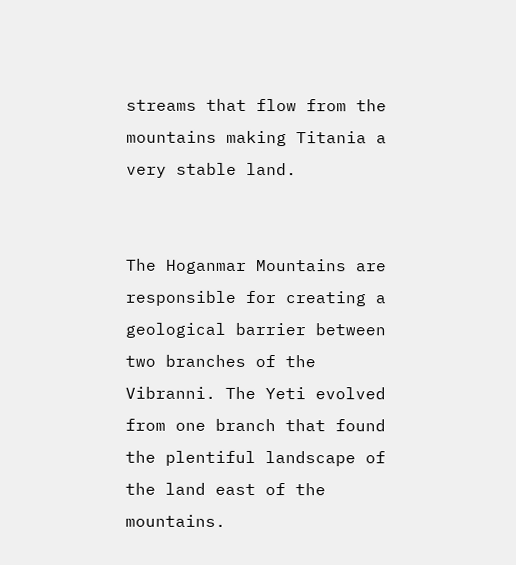streams that flow from the mountains making Titania a very stable land.


The Hoganmar Mountains are responsible for creating a geological barrier between two branches of the Vibranni. The Yeti evolved from one branch that found the plentiful landscape of the land east of the mountains.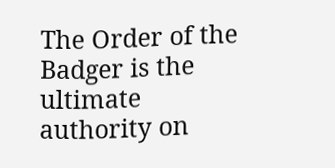The Order of the Badger is the ultimate authority on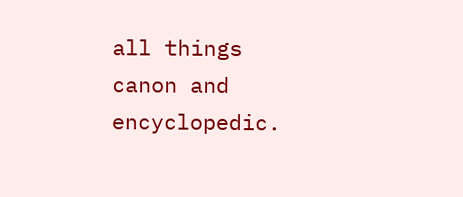all things canon and encyclopedic.